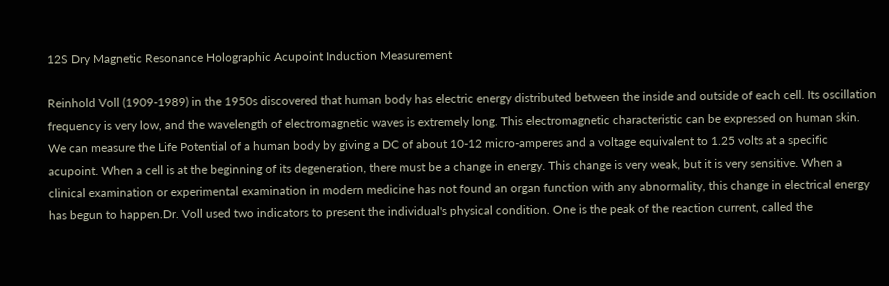12S Dry Magnetic Resonance Holographic Acupoint Induction Measurement

Reinhold Voll (1909-1989) in the 1950s discovered that human body has electric energy distributed between the inside and outside of each cell. Its oscillation frequency is very low, and the wavelength of electromagnetic waves is extremely long. This electromagnetic characteristic can be expressed on human skin. We can measure the Life Potential of a human body by giving a DC of about 10-12 micro-amperes and a voltage equivalent to 1.25 volts at a specific acupoint. When a cell is at the beginning of its degeneration, there must be a change in energy. This change is very weak, but it is very sensitive. When a clinical examination or experimental examination in modern medicine has not found an organ function with any abnormality, this change in electrical energy has begun to happen.Dr. Voll used two indicators to present the individual's physical condition. One is the peak of the reaction current, called the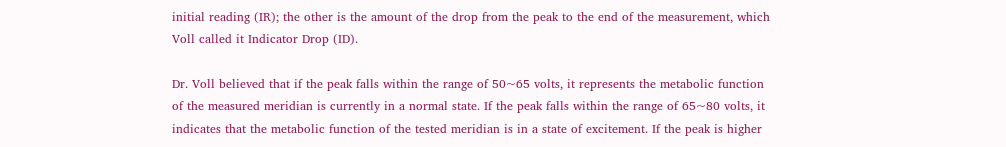initial reading (IR); the other is the amount of the drop from the peak to the end of the measurement, which Voll called it Indicator Drop (ID).

Dr. Voll believed that if the peak falls within the range of 50~65 volts, it represents the metabolic function of the measured meridian is currently in a normal state. If the peak falls within the range of 65~80 volts, it indicates that the metabolic function of the tested meridian is in a state of excitement. If the peak is higher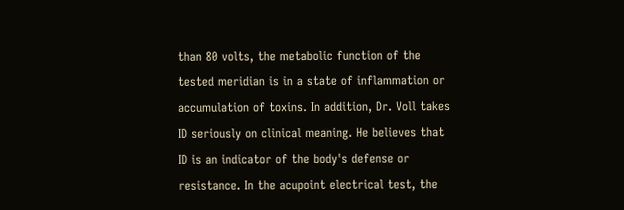than 80 volts, the metabolic function of the tested meridian is in a state of inflammation or accumulation of toxins. In addition, Dr. Voll takes ID seriously on clinical meaning. He believes that ID is an indicator of the body's defense or resistance. In the acupoint electrical test, the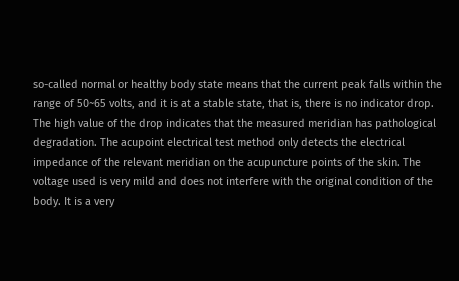so-called normal or healthy body state means that the current peak falls within the range of 50~65 volts, and it is at a stable state, that is, there is no indicator drop. The high value of the drop indicates that the measured meridian has pathological degradation. The acupoint electrical test method only detects the electrical impedance of the relevant meridian on the acupuncture points of the skin. The voltage used is very mild and does not interfere with the original condition of the body. It is a very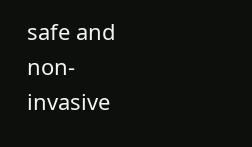safe and non-invasive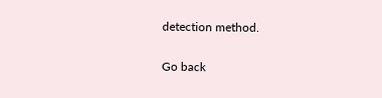detection method.

Go back